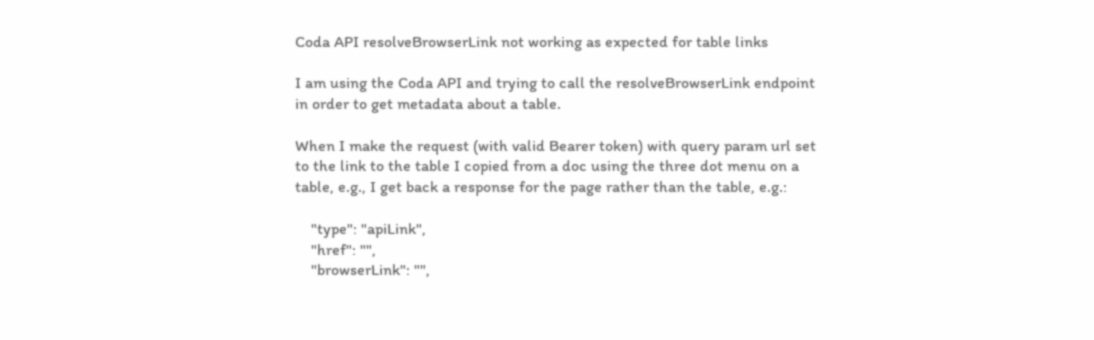Coda API resolveBrowserLink not working as expected for table links

I am using the Coda API and trying to call the resolveBrowserLink endpoint in order to get metadata about a table.

When I make the request (with valid Bearer token) with query param url set to the link to the table I copied from a doc using the three dot menu on a table, e.g., I get back a response for the page rather than the table, e.g.:

    "type": "apiLink",
    "href": "",
    "browserLink": "",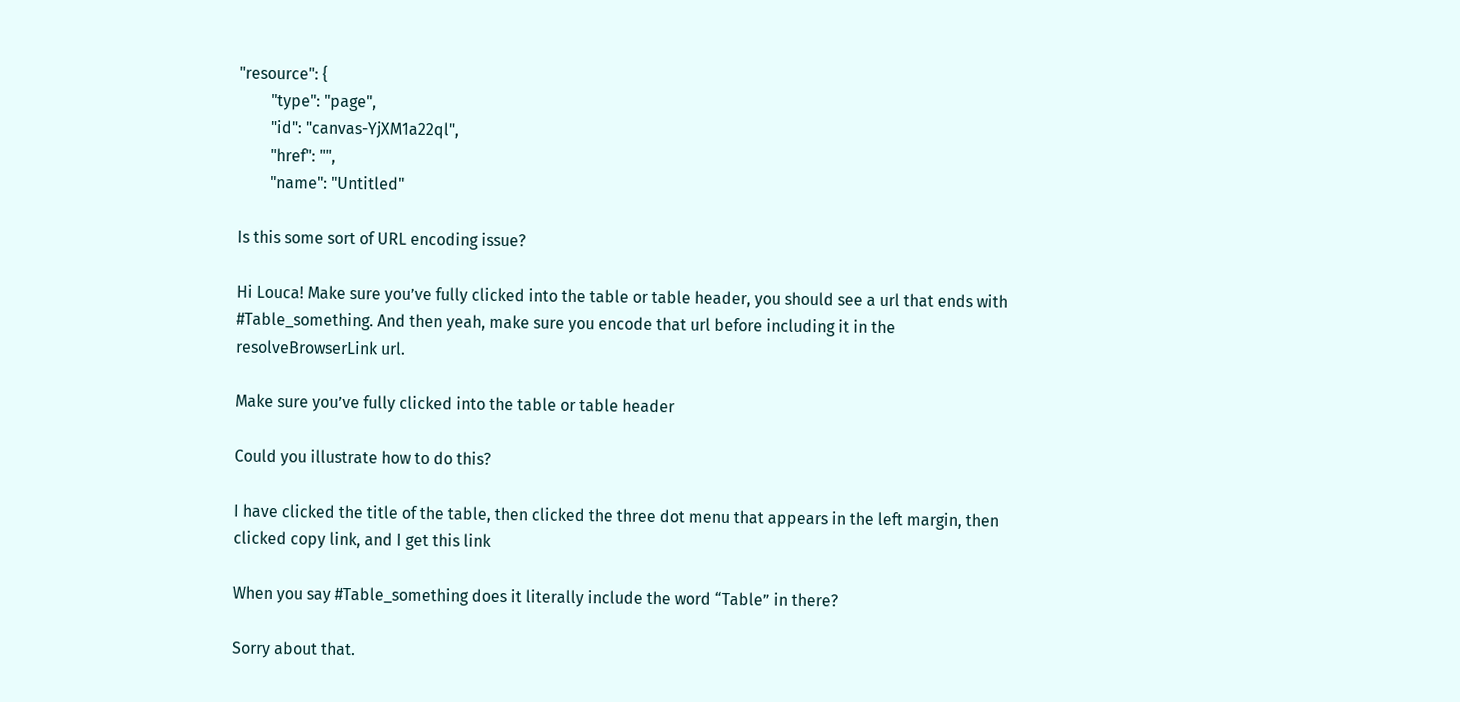"resource": {
        "type": "page",
        "id": "canvas-YjXM1a22ql",
        "href": "",
        "name": "Untitled"

Is this some sort of URL encoding issue?

Hi Louca! Make sure you’ve fully clicked into the table or table header, you should see a url that ends with #Table_something. And then yeah, make sure you encode that url before including it in the resolveBrowserLink url.

Make sure you’ve fully clicked into the table or table header

Could you illustrate how to do this?

I have clicked the title of the table, then clicked the three dot menu that appears in the left margin, then clicked copy link, and I get this link

When you say #Table_something does it literally include the word “Table” in there?

Sorry about that.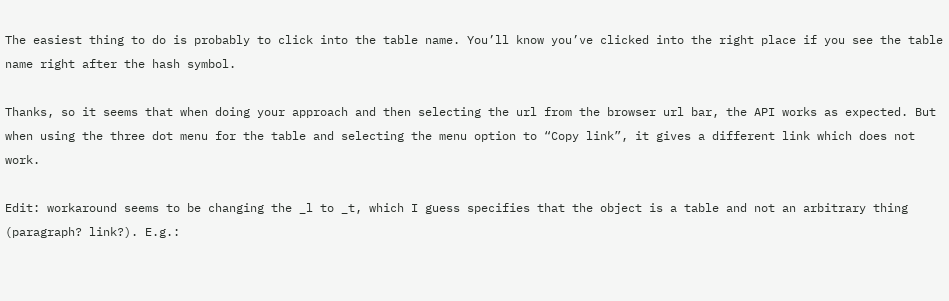The easiest thing to do is probably to click into the table name. You’ll know you’ve clicked into the right place if you see the table name right after the hash symbol.

Thanks, so it seems that when doing your approach and then selecting the url from the browser url bar, the API works as expected. But when using the three dot menu for the table and selecting the menu option to “Copy link”, it gives a different link which does not work.

Edit: workaround seems to be changing the _l to _t, which I guess specifies that the object is a table and not an arbitrary thing (paragraph? link?). E.g.: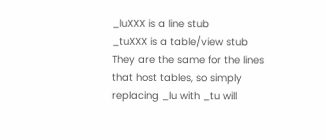_luXXX is a line stub
_tuXXX is a table/view stub
They are the same for the lines that host tables, so simply replacing _lu with _tu will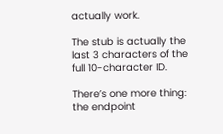actually work.

The stub is actually the last 3 characters of the full 10-character ID.

There’s one more thing: the endpoint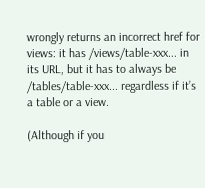wrongly returns an incorrect href for views: it has /views/table-xxx... in its URL, but it has to always be /tables/table-xxx... regardless if it’s a table or a view.

(Although if you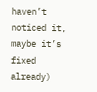haven’t noticed it, maybe it’s fixed already)